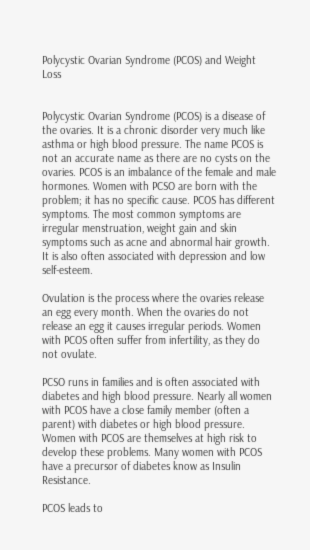Polycystic Ovarian Syndrome (PCOS) and Weight Loss


Polycystic Ovarian Syndrome (PCOS) is a disease of the ovaries. It is a chronic disorder very much like asthma or high blood pressure. The name PCOS is not an accurate name as there are no cysts on the ovaries. PCOS is an imbalance of the female and male hormones. Women with PCSO are born with the problem; it has no specific cause. PCOS has different symptoms. The most common symptoms are irregular menstruation, weight gain and skin symptoms such as acne and abnormal hair growth. It is also often associated with depression and low self-esteem.

Ovulation is the process where the ovaries release an egg every month. When the ovaries do not release an egg it causes irregular periods. Women with PCOS often suffer from infertility, as they do not ovulate.

PCSO runs in families and is often associated with diabetes and high blood pressure. Nearly all women with PCOS have a close family member (often a parent) with diabetes or high blood pressure. Women with PCOS are themselves at high risk to develop these problems. Many women with PCOS have a precursor of diabetes know as Insulin Resistance.

PCOS leads to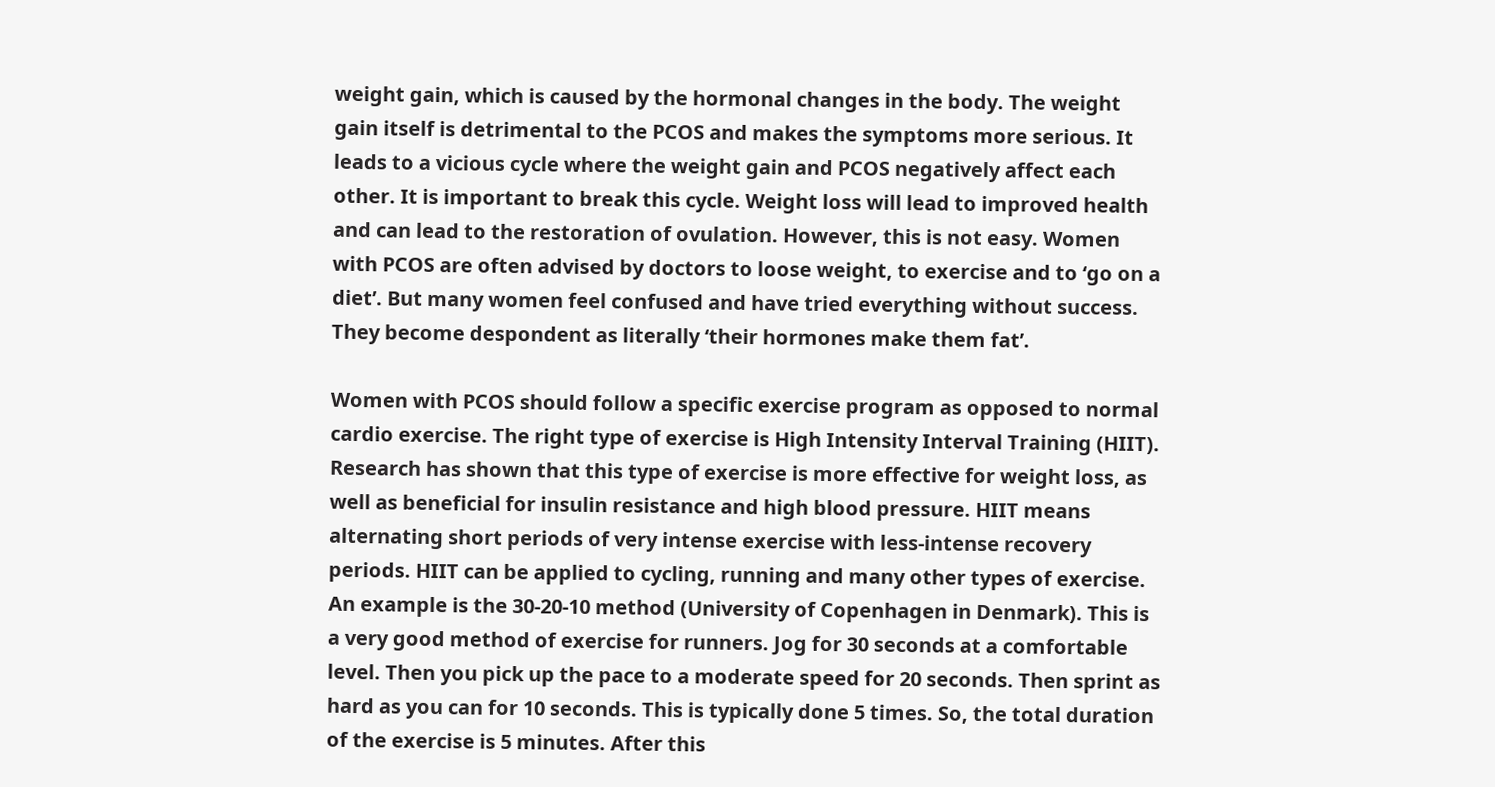weight gain, which is caused by the hormonal changes in the body. The weight gain itself is detrimental to the PCOS and makes the symptoms more serious. It leads to a vicious cycle where the weight gain and PCOS negatively affect each other. It is important to break this cycle. Weight loss will lead to improved health and can lead to the restoration of ovulation. However, this is not easy. Women with PCOS are often advised by doctors to loose weight, to exercise and to ‘go on a diet’. But many women feel confused and have tried everything without success. They become despondent as literally ‘their hormones make them fat’.

Women with PCOS should follow a specific exercise program as opposed to normal cardio exercise. The right type of exercise is High Intensity Interval Training (HIIT). Research has shown that this type of exercise is more effective for weight loss, as well as beneficial for insulin resistance and high blood pressure. HIIT means alternating short periods of very intense exercise with less-intense recovery periods. HIIT can be applied to cycling, running and many other types of exercise. An example is the 30-20-10 method (University of Copenhagen in Denmark). This is a very good method of exercise for runners. Jog for 30 seconds at a comfortable level. Then you pick up the pace to a moderate speed for 20 seconds. Then sprint as hard as you can for 10 seconds. This is typically done 5 times. So, the total duration of the exercise is 5 minutes. After this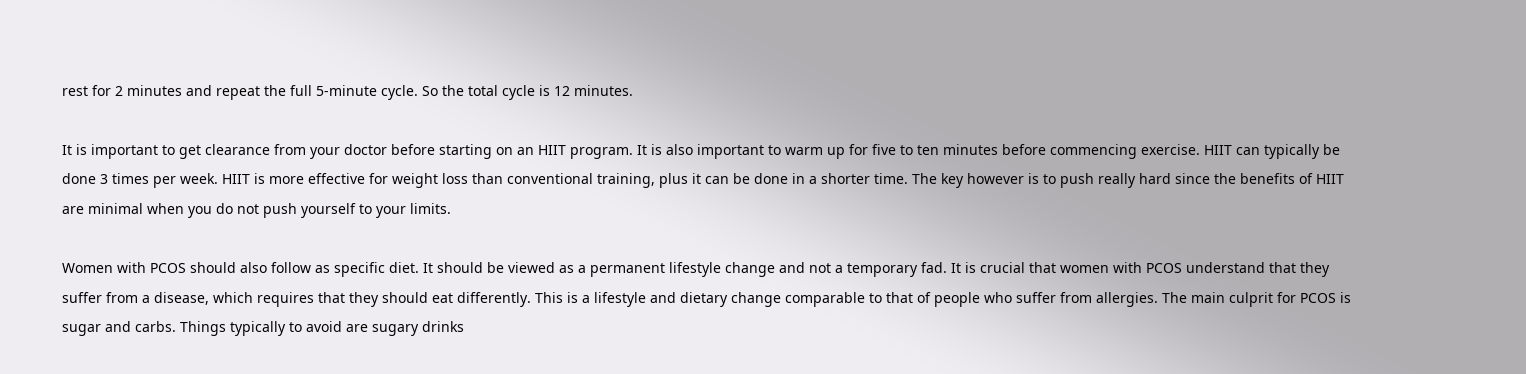rest for 2 minutes and repeat the full 5-minute cycle. So the total cycle is 12 minutes.

It is important to get clearance from your doctor before starting on an HIIT program. It is also important to warm up for five to ten minutes before commencing exercise. HIIT can typically be done 3 times per week. HIIT is more effective for weight loss than conventional training, plus it can be done in a shorter time. The key however is to push really hard since the benefits of HIIT are minimal when you do not push yourself to your limits.

Women with PCOS should also follow as specific diet. It should be viewed as a permanent lifestyle change and not a temporary fad. It is crucial that women with PCOS understand that they suffer from a disease, which requires that they should eat differently. This is a lifestyle and dietary change comparable to that of people who suffer from allergies. The main culprit for PCOS is sugar and carbs. Things typically to avoid are sugary drinks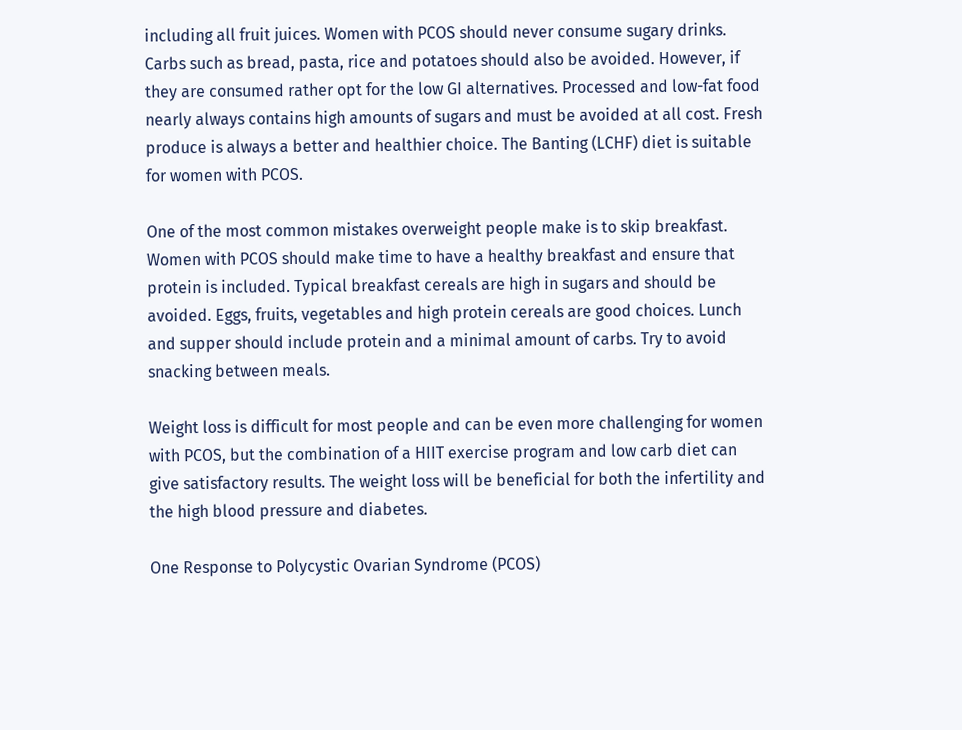including all fruit juices. Women with PCOS should never consume sugary drinks. Carbs such as bread, pasta, rice and potatoes should also be avoided. However, if they are consumed rather opt for the low GI alternatives. Processed and low-fat food nearly always contains high amounts of sugars and must be avoided at all cost. Fresh produce is always a better and healthier choice. The Banting (LCHF) diet is suitable for women with PCOS.

One of the most common mistakes overweight people make is to skip breakfast. Women with PCOS should make time to have a healthy breakfast and ensure that protein is included. Typical breakfast cereals are high in sugars and should be avoided. Eggs, fruits, vegetables and high protein cereals are good choices. Lunch and supper should include protein and a minimal amount of carbs. Try to avoid snacking between meals.

Weight loss is difficult for most people and can be even more challenging for women with PCOS, but the combination of a HIIT exercise program and low carb diet can give satisfactory results. The weight loss will be beneficial for both the infertility and the high blood pressure and diabetes.

One Response to Polycystic Ovarian Syndrome (PCOS)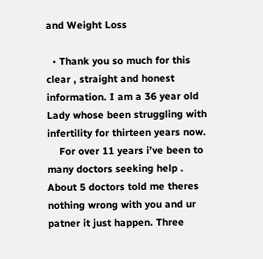and Weight Loss

  • Thank you so much for this clear , straight and honest information. I am a 36 year old Lady whose been struggling with infertility for thirteen years now.
    For over 11 years i’ve been to many doctors seeking help . About 5 doctors told me theres nothing wrong with you and ur patner it just happen. Three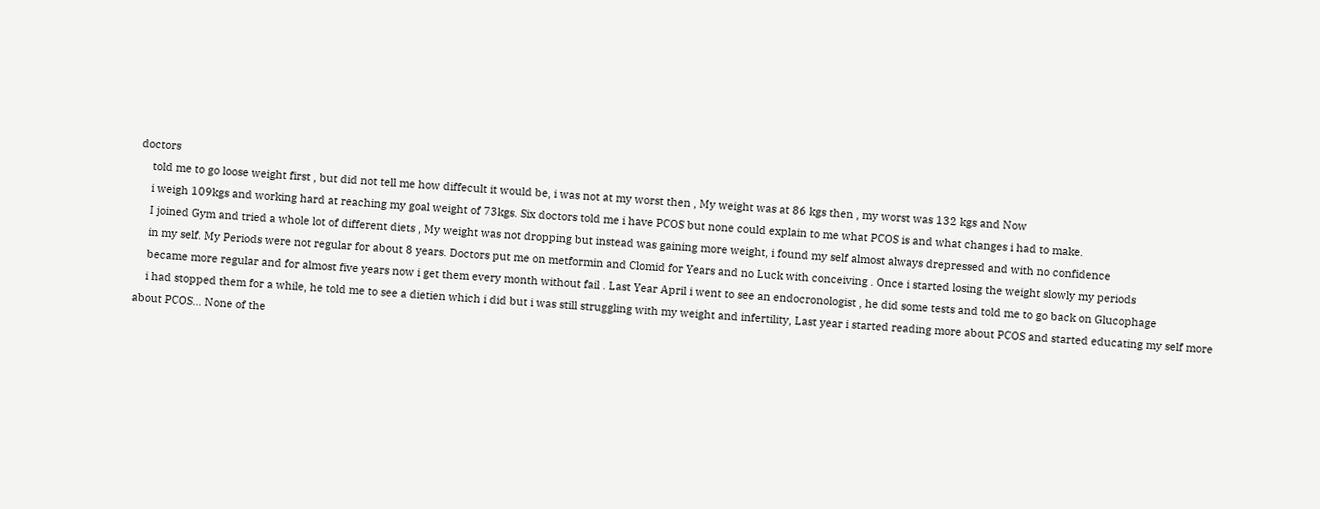doctors
    told me to go loose weight first , but did not tell me how diffecult it would be, i was not at my worst then , My weight was at 86 kgs then , my worst was 132 kgs and Now
    i weigh 109kgs and working hard at reaching my goal weight of 73kgs. Six doctors told me i have PCOS but none could explain to me what PCOS is and what changes i had to make.
    I joined Gym and tried a whole lot of different diets , My weight was not dropping but instead was gaining more weight, i found my self almost always drepressed and with no confidence
    in my self. My Periods were not regular for about 8 years. Doctors put me on metformin and Clomid for Years and no Luck with conceiving . Once i started losing the weight slowly my periods
    became more regular and for almost five years now i get them every month without fail . Last Year April i went to see an endocronologist , he did some tests and told me to go back on Glucophage
    i had stopped them for a while, he told me to see a dietien which i did but i was still struggling with my weight and infertility, Last year i started reading more about PCOS and started educating my self more about PCOS… None of the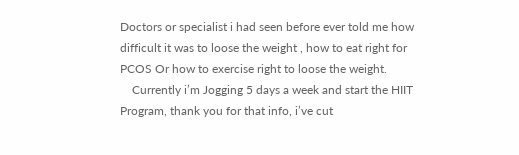Doctors or specialist i had seen before ever told me how difficult it was to loose the weight , how to eat right for PCOS Or how to exercise right to loose the weight.
    Currently i’m Jogging 5 days a week and start the HIIT Program, thank you for that info, i’ve cut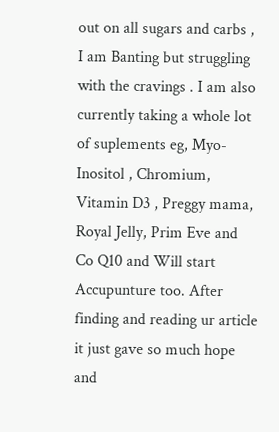out on all sugars and carbs , I am Banting but struggling with the cravings . I am also currently taking a whole lot of suplements eg, Myo- Inositol , Chromium, Vitamin D3 , Preggy mama, Royal Jelly, Prim Eve and Co Q10 and Will start Accupunture too. After finding and reading ur article it just gave so much hope and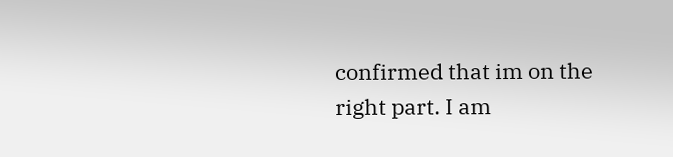confirmed that im on the right part. I am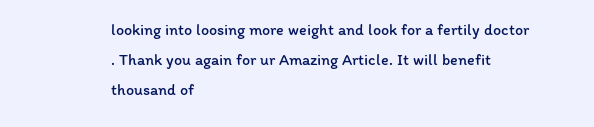looking into loosing more weight and look for a fertily doctor . Thank you again for ur Amazing Article. It will benefit thousand of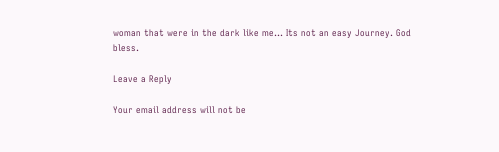woman that were in the dark like me… Its not an easy Journey. God bless.

Leave a Reply

Your email address will not be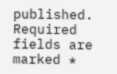published. Required fields are marked *